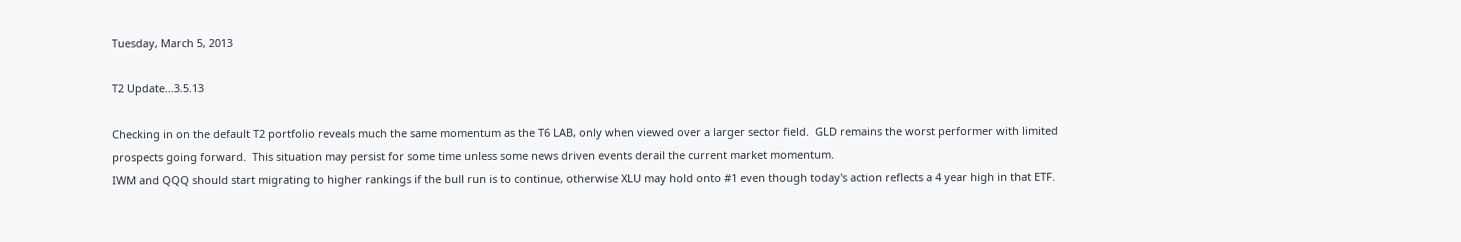Tuesday, March 5, 2013

T2 Update...3.5.13

Checking in on the default T2 portfolio reveals much the same momentum as the T6 LAB, only when viewed over a larger sector field.  GLD remains the worst performer with limited prospects going forward.  This situation may persist for some time unless some news driven events derail the current market momentum.
IWM and QQQ should start migrating to higher rankings if the bull run is to continue, otherwise XLU may hold onto #1 even though today's action reflects a 4 year high in that ETF.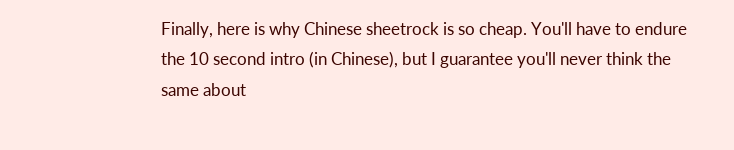Finally, here is why Chinese sheetrock is so cheap. You'll have to endure the 10 second intro (in Chinese), but I guarantee you'll never think the same about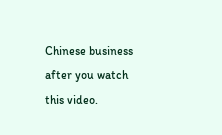Chinese business after you watch this video.